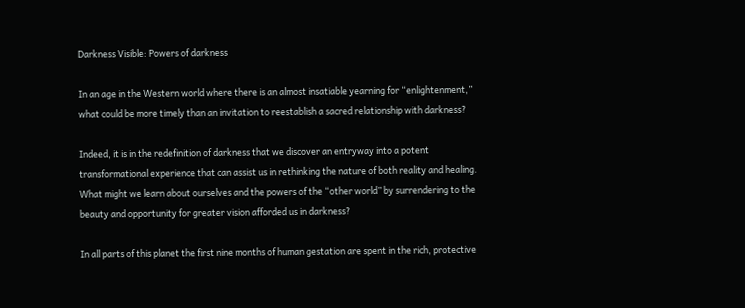Darkness Visible: Powers of darkness

In an age in the Western world where there is an almost insatiable yearning for “enlightenment,” what could be more timely than an invitation to reestablish a sacred relationship with darkness?

Indeed, it is in the redefinition of darkness that we discover an entryway into a potent transformational experience that can assist us in rethinking the nature of both reality and healing. What might we learn about ourselves and the powers of the “other world” by surrendering to the beauty and opportunity for greater vision afforded us in darkness?

In all parts of this planet the first nine months of human gestation are spent in the rich, protective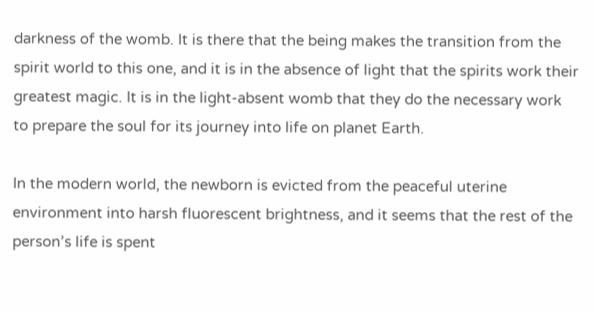darkness of the womb. It is there that the being makes the transition from the spirit world to this one, and it is in the absence of light that the spirits work their greatest magic. It is in the light-absent womb that they do the necessary work to prepare the soul for its journey into life on planet Earth.

In the modern world, the newborn is evicted from the peaceful uterine environment into harsh fluorescent brightness, and it seems that the rest of the person’s life is spent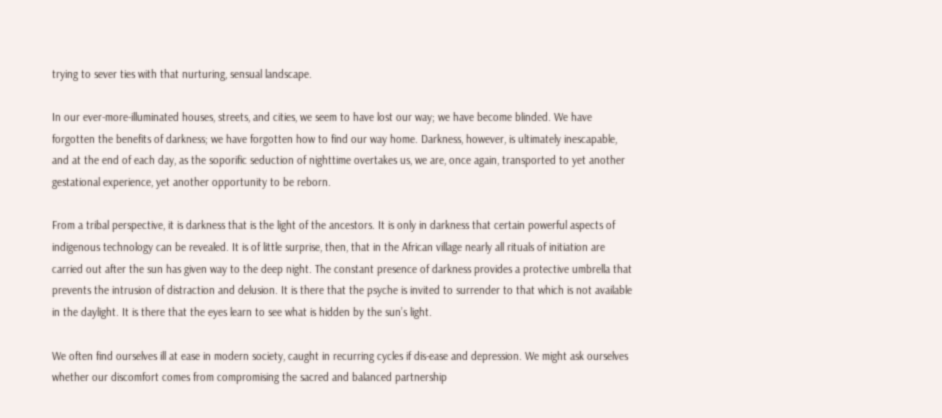trying to sever ties with that nurturing, sensual landscape.

In our ever-more-illuminated houses, streets, and cities, we seem to have lost our way; we have become blinded. We have forgotten the benefits of darkness; we have forgotten how to find our way home. Darkness, however, is ultimately inescapable, and at the end of each day, as the soporific seduction of nighttime overtakes us, we are, once again, transported to yet another gestational experience, yet another opportunity to be reborn.

From a tribal perspective, it is darkness that is the light of the ancestors. It is only in darkness that certain powerful aspects of indigenous technology can be revealed. It is of little surprise, then, that in the African village nearly all rituals of initiation are carried out after the sun has given way to the deep night. The constant presence of darkness provides a protective umbrella that prevents the intrusion of distraction and delusion. It is there that the psyche is invited to surrender to that which is not available in the daylight. It is there that the eyes learn to see what is hidden by the sun’s light.

We often find ourselves ill at ease in modern society, caught in recurring cycles if dis-ease and depression. We might ask ourselves whether our discomfort comes from compromising the sacred and balanced partnership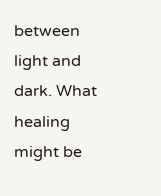between light and dark. What healing might be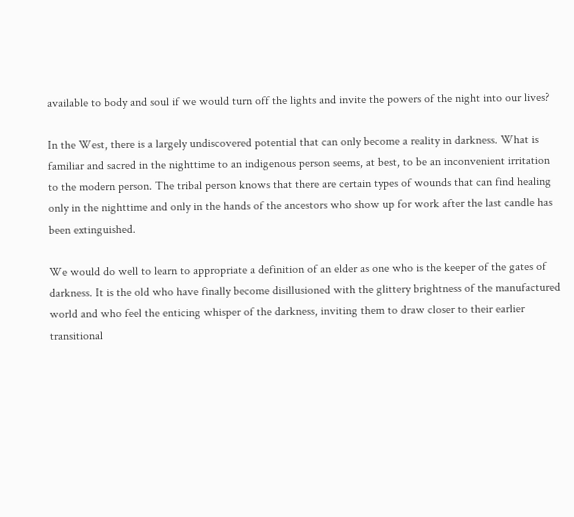available to body and soul if we would turn off the lights and invite the powers of the night into our lives?

In the West, there is a largely undiscovered potential that can only become a reality in darkness. What is familiar and sacred in the nighttime to an indigenous person seems, at best, to be an inconvenient irritation to the modern person. The tribal person knows that there are certain types of wounds that can find healing only in the nighttime and only in the hands of the ancestors who show up for work after the last candle has been extinguished.

We would do well to learn to appropriate a definition of an elder as one who is the keeper of the gates of darkness. It is the old who have finally become disillusioned with the glittery brightness of the manufactured world and who feel the enticing whisper of the darkness, inviting them to draw closer to their earlier transitional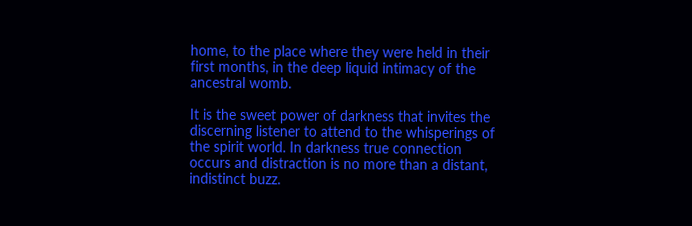home, to the place where they were held in their first months, in the deep liquid intimacy of the ancestral womb.

It is the sweet power of darkness that invites the discerning listener to attend to the whisperings of the spirit world. In darkness true connection occurs and distraction is no more than a distant, indistinct buzz.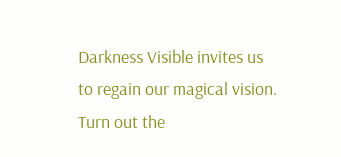Darkness Visible invites us to regain our magical vision. Turn out the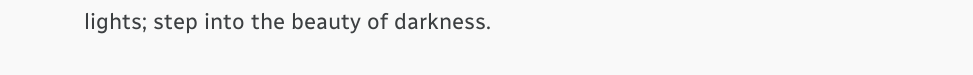lights; step into the beauty of darkness.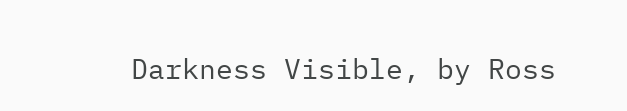Darkness Visible, by Ross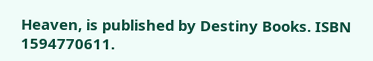Heaven, is published by Destiny Books. ISBN 1594770611.